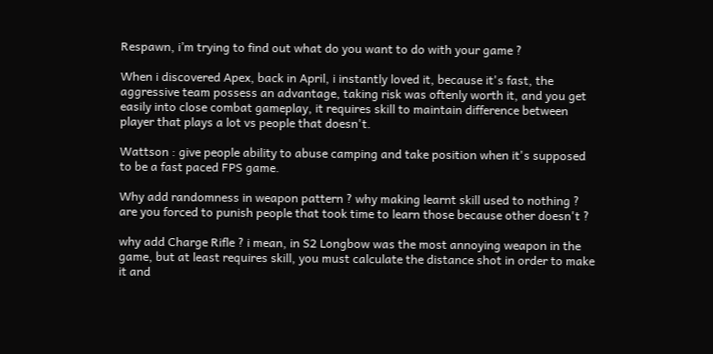Respawn, i’m trying to find out what do you want to do with your game ?

When i discovered Apex, back in April, i instantly loved it, because it's fast, the aggressive team possess an advantage, taking risk was oftenly worth it, and you get easily into close combat gameplay, it requires skill to maintain difference between player that plays a lot vs people that doesn't.

Wattson : give people ability to abuse camping and take position when it's supposed to be a fast paced FPS game.

Why add randomness in weapon pattern ? why making learnt skill used to nothing ? are you forced to punish people that took time to learn those because other doesn't ?

why add Charge Rifle ? i mean, in S2 Longbow was the most annoying weapon in the game, but at least requires skill, you must calculate the distance shot in order to make it and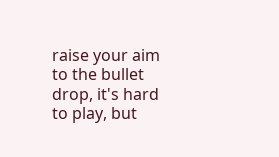raise your aim to the bullet drop, it's hard to play, but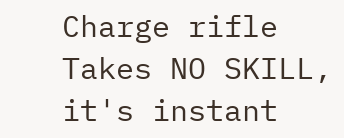Charge rifle Takes NO SKILL, it's instant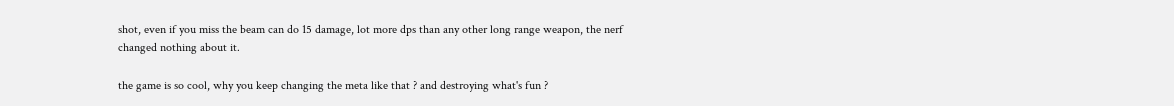shot, even if you miss the beam can do 15 damage, lot more dps than any other long range weapon, the nerf changed nothing about it.

the game is so cool, why you keep changing the meta like that ? and destroying what's fun ?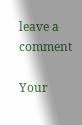leave a comment

Your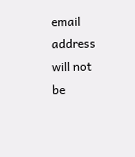email address will not be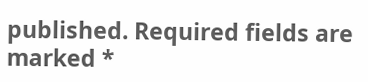published. Required fields are marked *